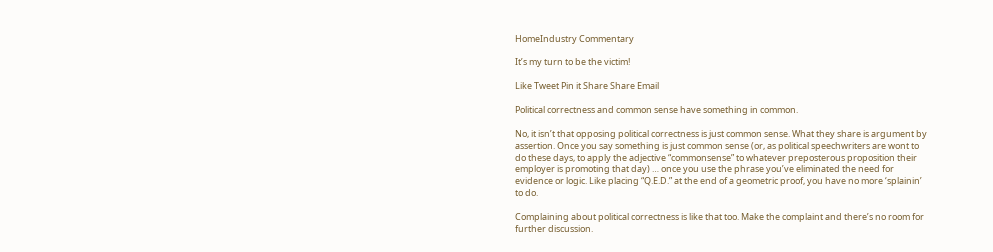HomeIndustry Commentary

It’s my turn to be the victim!

Like Tweet Pin it Share Share Email

Political correctness and common sense have something in common.

No, it isn’t that opposing political correctness is just common sense. What they share is argument by assertion. Once you say something is just common sense (or, as political speechwriters are wont to do these days, to apply the adjective “commonsense” to whatever preposterous proposition their employer is promoting that day) … once you use the phrase you’ve eliminated the need for evidence or logic. Like placing “Q.E.D.” at the end of a geometric proof, you have no more ‘splainin’ to do.

Complaining about political correctness is like that too. Make the complaint and there’s no room for further discussion.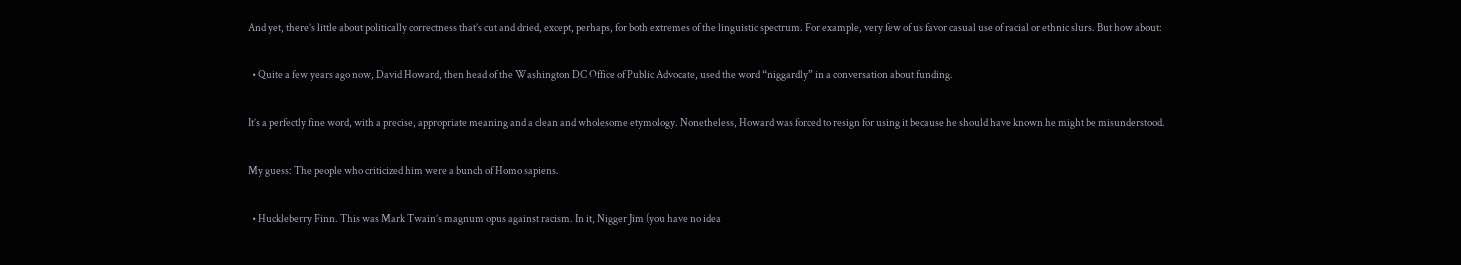And yet, there’s little about politically correctness that’s cut and dried, except, perhaps, for both extremes of the linguistic spectrum. For example, very few of us favor casual use of racial or ethnic slurs. But how about:

  • Quite a few years ago now, David Howard, then head of the Washington DC Office of Public Advocate, used the word “niggardly” in a conversation about funding.

It’s a perfectly fine word, with a precise, appropriate meaning and a clean and wholesome etymology. Nonetheless, Howard was forced to resign for using it because he should have known he might be misunderstood.

My guess: The people who criticized him were a bunch of Homo sapiens.

  • Huckleberry Finn. This was Mark Twain’s magnum opus against racism. In it, Nigger Jim (you have no idea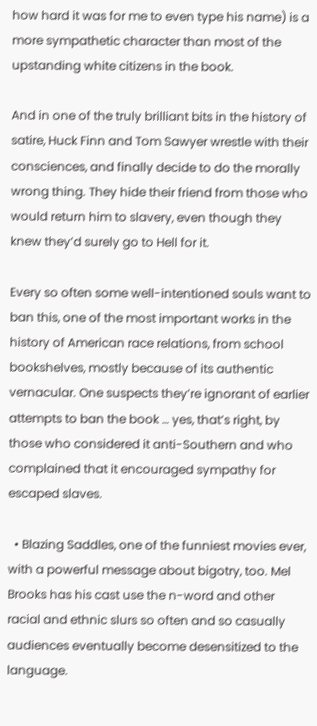how hard it was for me to even type his name) is a more sympathetic character than most of the upstanding white citizens in the book.

And in one of the truly brilliant bits in the history of satire, Huck Finn and Tom Sawyer wrestle with their consciences, and finally decide to do the morally wrong thing. They hide their friend from those who would return him to slavery, even though they knew they’d surely go to Hell for it.

Every so often some well-intentioned souls want to ban this, one of the most important works in the history of American race relations, from school bookshelves, mostly because of its authentic vernacular. One suspects they’re ignorant of earlier attempts to ban the book … yes, that’s right, by those who considered it anti-Southern and who complained that it encouraged sympathy for escaped slaves.

  • Blazing Saddles, one of the funniest movies ever, with a powerful message about bigotry, too. Mel Brooks has his cast use the n-word and other racial and ethnic slurs so often and so casually audiences eventually become desensitized to the language.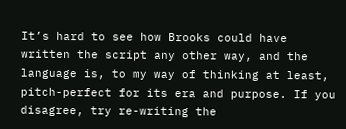It’s hard to see how Brooks could have written the script any other way, and the language is, to my way of thinking at least, pitch-perfect for its era and purpose. If you disagree, try re-writing the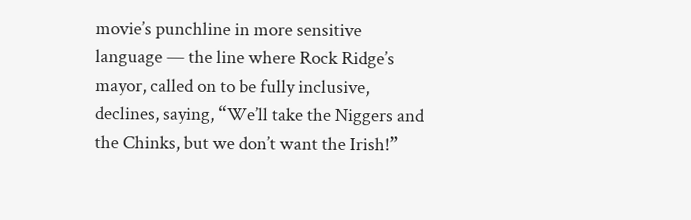movie’s punchline in more sensitive language — the line where Rock Ridge’s mayor, called on to be fully inclusive, declines, saying, “We’ll take the Niggers and the Chinks, but we don’t want the Irish!”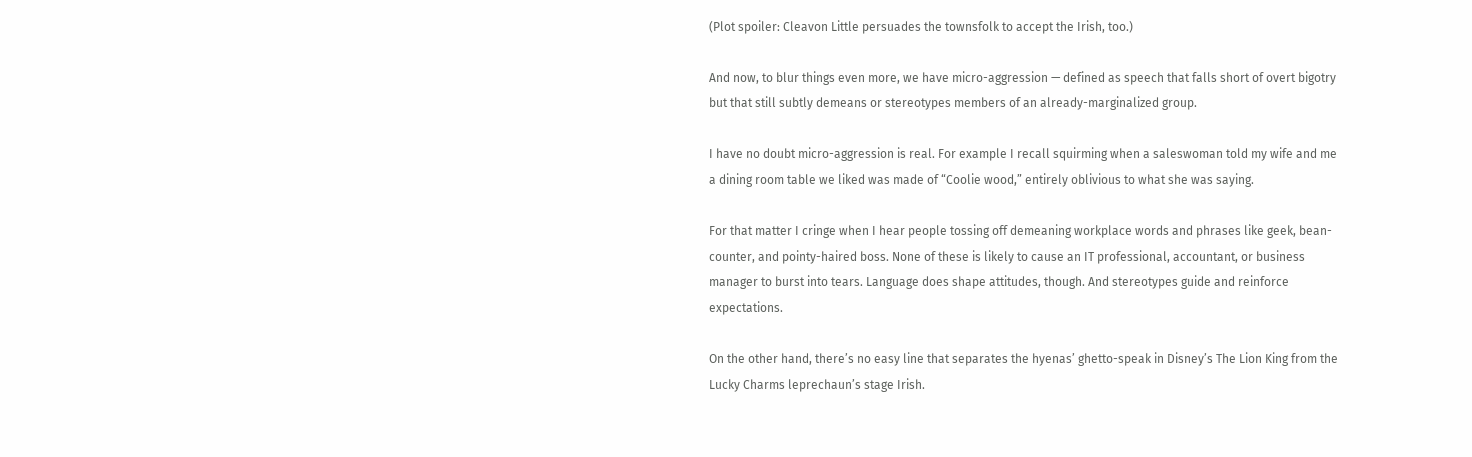(Plot spoiler: Cleavon Little persuades the townsfolk to accept the Irish, too.)

And now, to blur things even more, we have micro-aggression — defined as speech that falls short of overt bigotry but that still subtly demeans or stereotypes members of an already-marginalized group.

I have no doubt micro-aggression is real. For example I recall squirming when a saleswoman told my wife and me a dining room table we liked was made of “Coolie wood,” entirely oblivious to what she was saying.

For that matter I cringe when I hear people tossing off demeaning workplace words and phrases like geek, bean-counter, and pointy-haired boss. None of these is likely to cause an IT professional, accountant, or business manager to burst into tears. Language does shape attitudes, though. And stereotypes guide and reinforce expectations.

On the other hand, there’s no easy line that separates the hyenas’ ghetto-speak in Disney’s The Lion King from the Lucky Charms leprechaun’s stage Irish.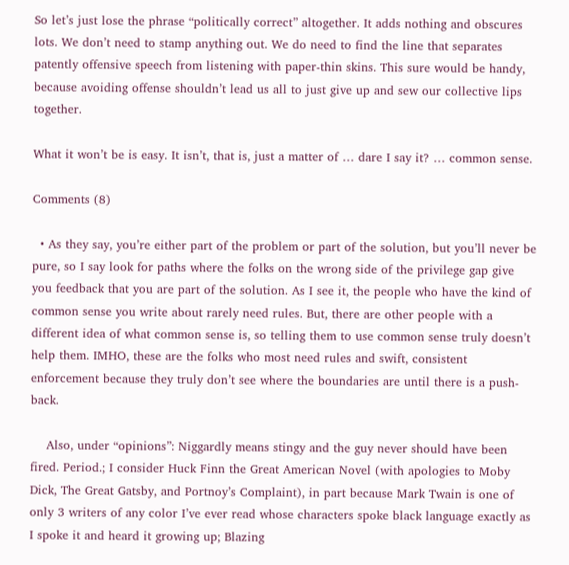So let’s just lose the phrase “politically correct” altogether. It adds nothing and obscures lots. We don’t need to stamp anything out. We do need to find the line that separates patently offensive speech from listening with paper-thin skins. This sure would be handy, because avoiding offense shouldn’t lead us all to just give up and sew our collective lips together.

What it won’t be is easy. It isn’t, that is, just a matter of … dare I say it? … common sense.

Comments (8)

  • As they say, you’re either part of the problem or part of the solution, but you’ll never be pure, so I say look for paths where the folks on the wrong side of the privilege gap give you feedback that you are part of the solution. As I see it, the people who have the kind of common sense you write about rarely need rules. But, there are other people with a different idea of what common sense is, so telling them to use common sense truly doesn’t help them. IMHO, these are the folks who most need rules and swift, consistent enforcement because they truly don’t see where the boundaries are until there is a push-back.

    Also, under “opinions”: Niggardly means stingy and the guy never should have been fired. Period.; I consider Huck Finn the Great American Novel (with apologies to Moby Dick, The Great Gatsby, and Portnoy’s Complaint), in part because Mark Twain is one of only 3 writers of any color I’ve ever read whose characters spoke black language exactly as I spoke it and heard it growing up; Blazing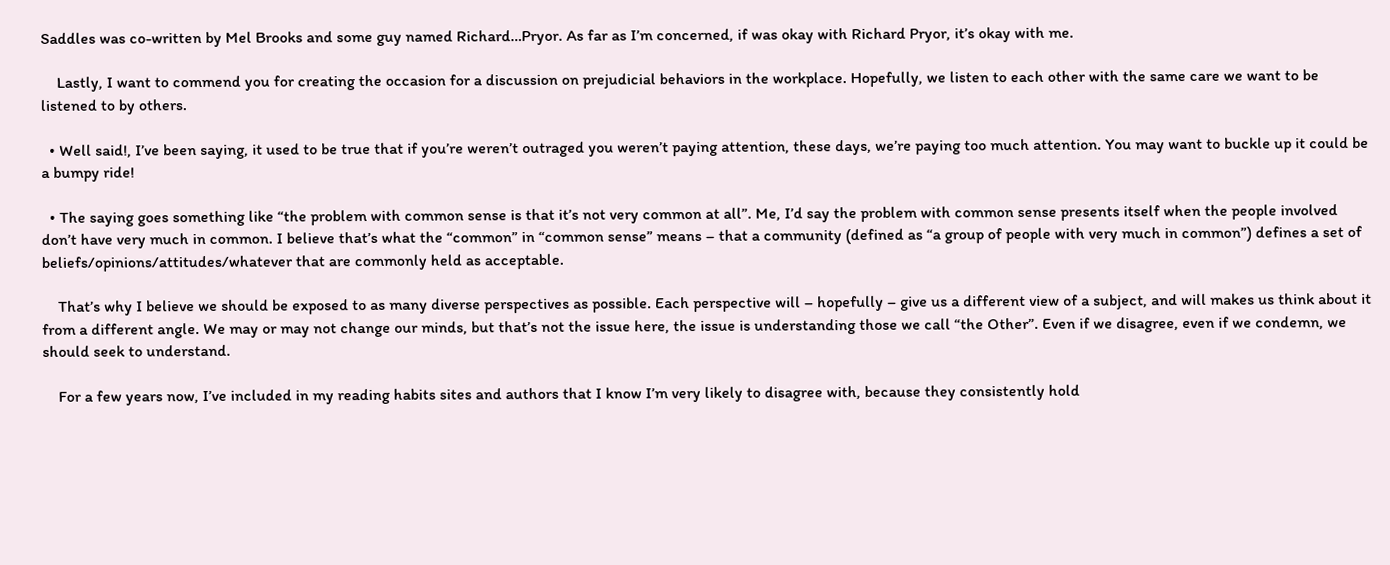Saddles was co-written by Mel Brooks and some guy named Richard…Pryor. As far as I’m concerned, if was okay with Richard Pryor, it’s okay with me.

    Lastly, I want to commend you for creating the occasion for a discussion on prejudicial behaviors in the workplace. Hopefully, we listen to each other with the same care we want to be listened to by others.

  • Well said!, I’ve been saying, it used to be true that if you’re weren’t outraged you weren’t paying attention, these days, we’re paying too much attention. You may want to buckle up it could be a bumpy ride!

  • The saying goes something like “the problem with common sense is that it’s not very common at all”. Me, I’d say the problem with common sense presents itself when the people involved don’t have very much in common. I believe that’s what the “common” in “common sense” means – that a community (defined as “a group of people with very much in common”) defines a set of beliefs/opinions/attitudes/whatever that are commonly held as acceptable.

    That’s why I believe we should be exposed to as many diverse perspectives as possible. Each perspective will – hopefully – give us a different view of a subject, and will makes us think about it from a different angle. We may or may not change our minds, but that’s not the issue here, the issue is understanding those we call “the Other”. Even if we disagree, even if we condemn, we should seek to understand.

    For a few years now, I’ve included in my reading habits sites and authors that I know I’m very likely to disagree with, because they consistently hold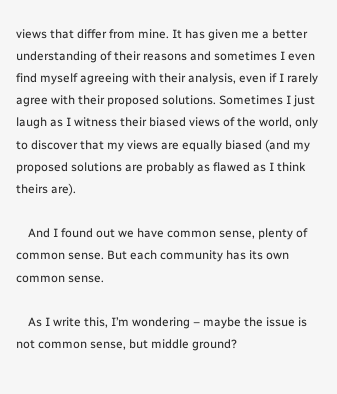views that differ from mine. It has given me a better understanding of their reasons and sometimes I even find myself agreeing with their analysis, even if I rarely agree with their proposed solutions. Sometimes I just laugh as I witness their biased views of the world, only to discover that my views are equally biased (and my proposed solutions are probably as flawed as I think theirs are).

    And I found out we have common sense, plenty of common sense. But each community has its own common sense.

    As I write this, I’m wondering – maybe the issue is not common sense, but middle ground?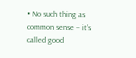• No such thing as common sense – it’s called good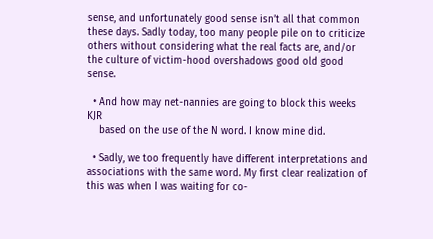sense, and unfortunately good sense isn’t all that common these days. Sadly today, too many people pile on to criticize others without considering what the real facts are, and/or the culture of victim-hood overshadows good old good sense.

  • And how may net-nannies are going to block this weeks KJR
    based on the use of the N word. I know mine did.

  • Sadly, we too frequently have different interpretations and associations with the same word. My first clear realization of this was when I was waiting for co-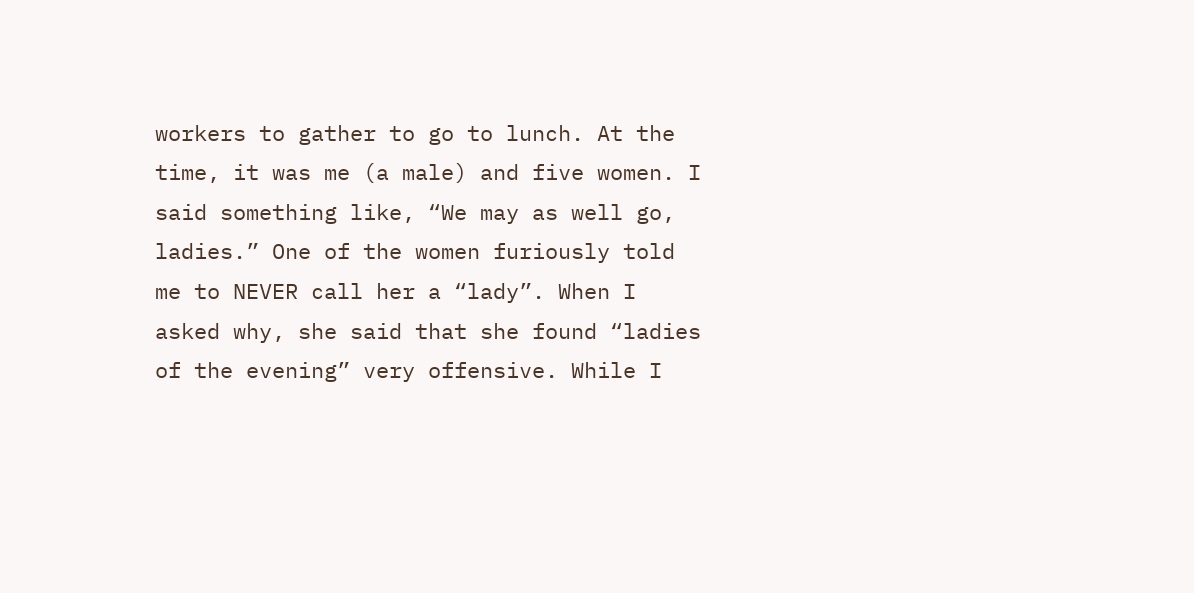workers to gather to go to lunch. At the time, it was me (a male) and five women. I said something like, “We may as well go, ladies.” One of the women furiously told me to NEVER call her a “lady”. When I asked why, she said that she found “ladies of the evening” very offensive. While I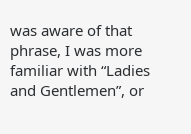was aware of that phrase, I was more familiar with “Ladies and Gentlemen”, or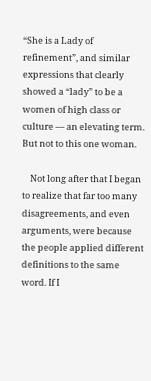“She is a Lady of refinement”, and similar expressions that clearly showed a “lady” to be a women of high class or culture — an elevating term. But not to this one woman.

    Not long after that I began to realize that far too many disagreements, and even arguments, were because the people applied different definitions to the same word. If I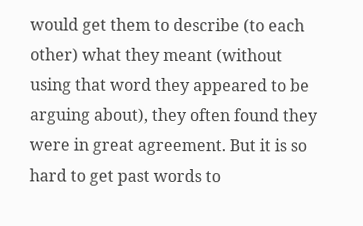would get them to describe (to each other) what they meant (without using that word they appeared to be arguing about), they often found they were in great agreement. But it is so hard to get past words to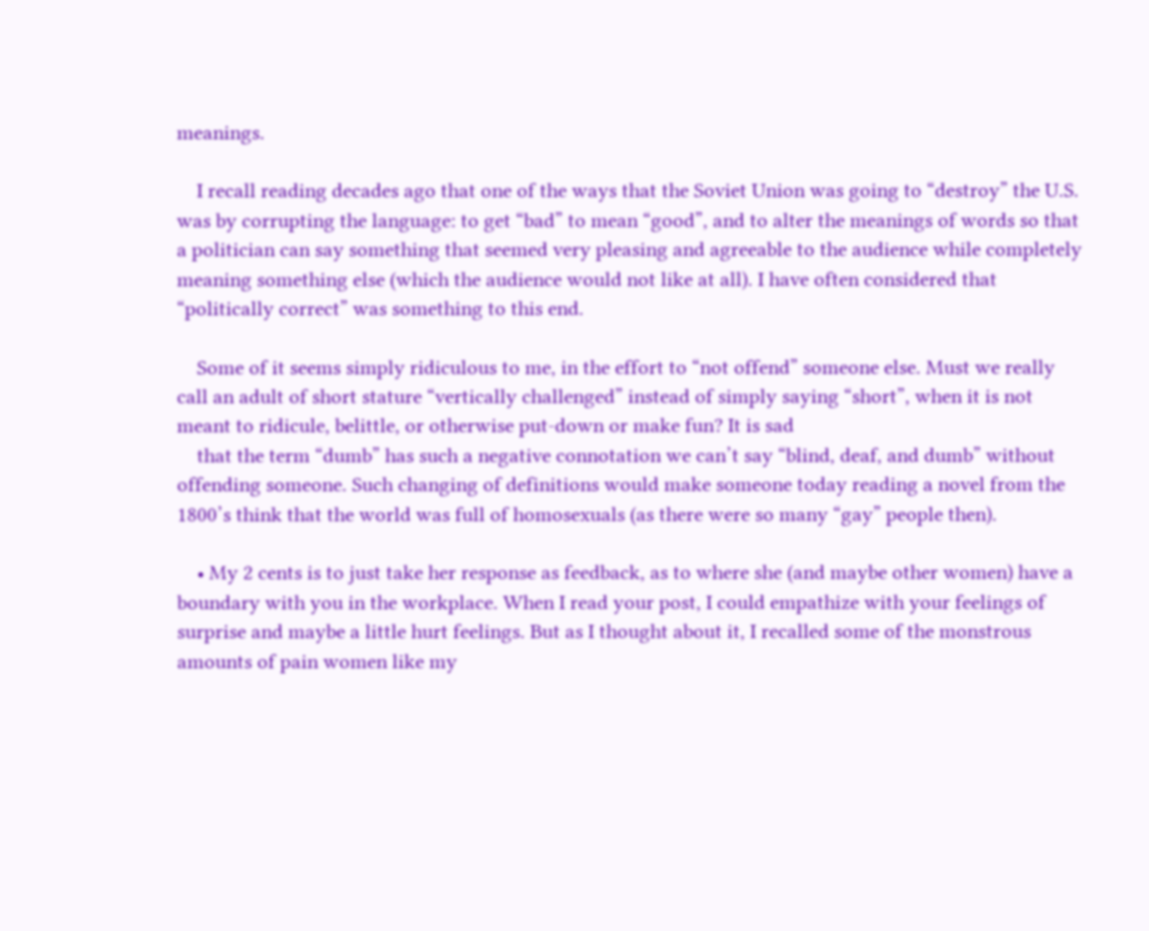meanings.

    I recall reading decades ago that one of the ways that the Soviet Union was going to “destroy” the U.S. was by corrupting the language: to get “bad” to mean “good”, and to alter the meanings of words so that a politician can say something that seemed very pleasing and agreeable to the audience while completely meaning something else (which the audience would not like at all). I have often considered that “politically correct” was something to this end.

    Some of it seems simply ridiculous to me, in the effort to “not offend” someone else. Must we really call an adult of short stature “vertically challenged” instead of simply saying “short”, when it is not meant to ridicule, belittle, or otherwise put-down or make fun? It is sad
    that the term “dumb” has such a negative connotation we can’t say “blind, deaf, and dumb” without offending someone. Such changing of definitions would make someone today reading a novel from the 1800’s think that the world was full of homosexuals (as there were so many “gay” people then).

    • My 2 cents is to just take her response as feedback, as to where she (and maybe other women) have a boundary with you in the workplace. When I read your post, I could empathize with your feelings of surprise and maybe a little hurt feelings. But as I thought about it, I recalled some of the monstrous amounts of pain women like my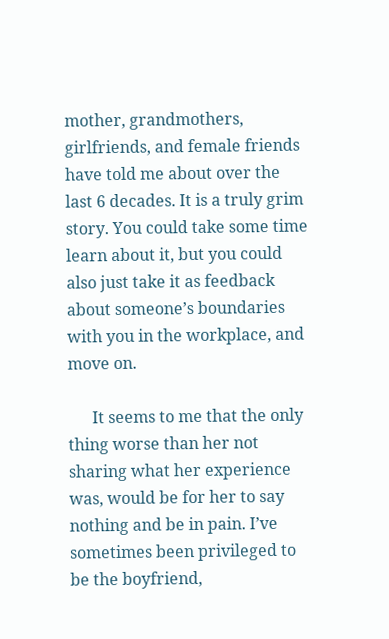mother, grandmothers, girlfriends, and female friends have told me about over the last 6 decades. It is a truly grim story. You could take some time learn about it, but you could also just take it as feedback about someone’s boundaries with you in the workplace, and move on.

      It seems to me that the only thing worse than her not sharing what her experience was, would be for her to say nothing and be in pain. I’ve sometimes been privileged to be the boyfriend,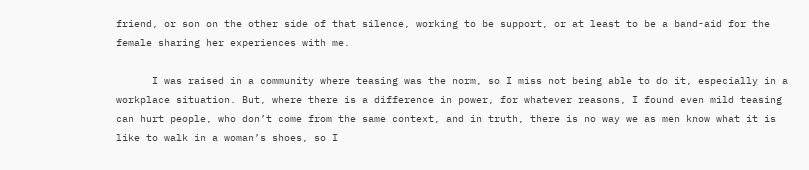friend, or son on the other side of that silence, working to be support, or at least to be a band-aid for the female sharing her experiences with me.

      I was raised in a community where teasing was the norm, so I miss not being able to do it, especially in a workplace situation. But, where there is a difference in power, for whatever reasons, I found even mild teasing can hurt people, who don’t come from the same context, and in truth, there is no way we as men know what it is like to walk in a woman’s shoes, so I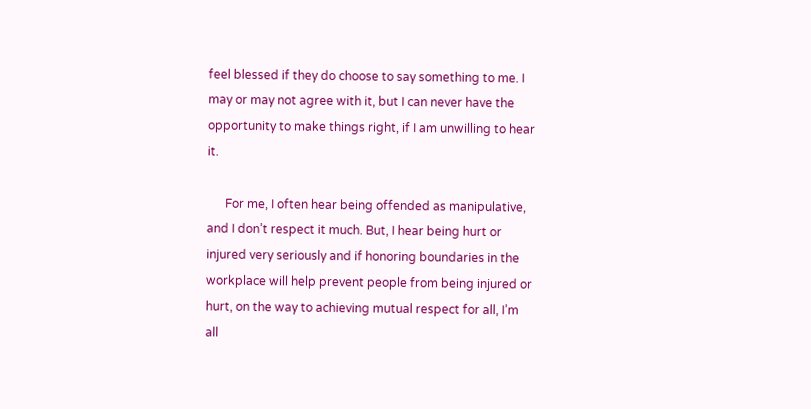feel blessed if they do choose to say something to me. I may or may not agree with it, but I can never have the opportunity to make things right, if I am unwilling to hear it.

      For me, I often hear being offended as manipulative, and I don’t respect it much. But, I hear being hurt or injured very seriously and if honoring boundaries in the workplace will help prevent people from being injured or hurt, on the way to achieving mutual respect for all, I’m all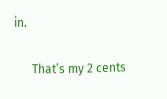in.

      That’s my 2 cents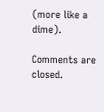(more like a dime).

Comments are closed.